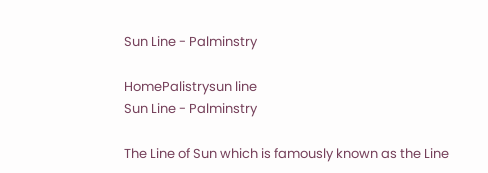Sun Line - Palminstry

HomePalistrysun line
Sun Line - Palminstry

The Line of Sun which is famously known as the Line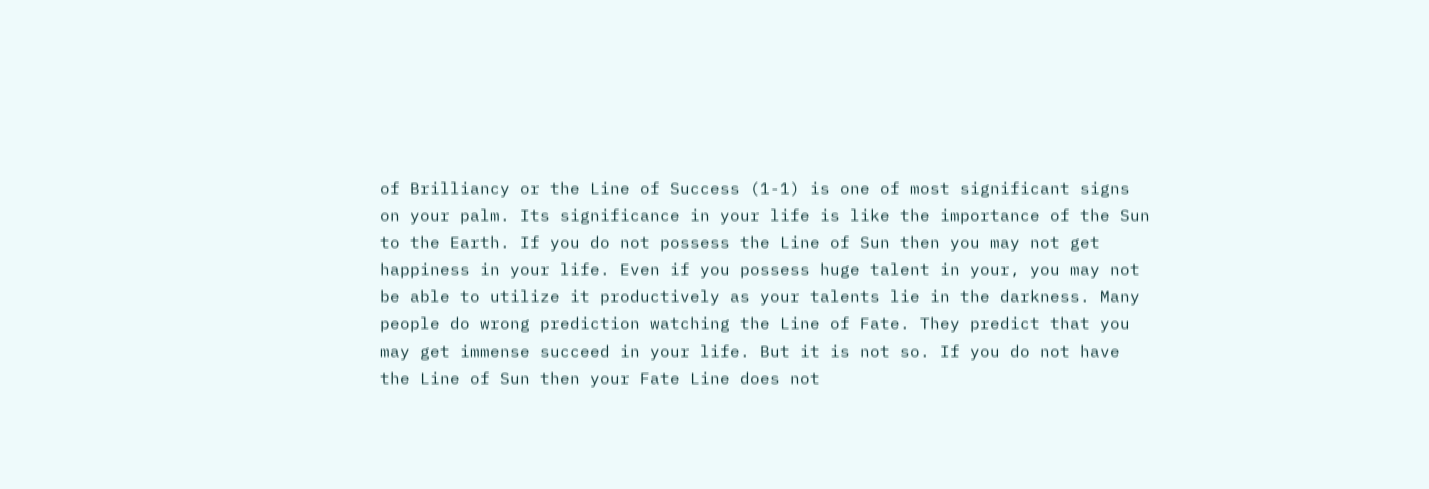of Brilliancy or the Line of Success (1-1) is one of most significant signs on your palm. Its significance in your life is like the importance of the Sun to the Earth. If you do not possess the Line of Sun then you may not get happiness in your life. Even if you possess huge talent in your, you may not be able to utilize it productively as your talents lie in the darkness. Many people do wrong prediction watching the Line of Fate. They predict that you may get immense succeed in your life. But it is not so. If you do not have the Line of Sun then your Fate Line does not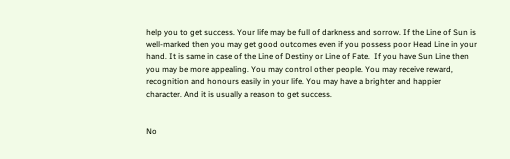help you to get success. Your life may be full of darkness and sorrow. If the Line of Sun is well-marked then you may get good outcomes even if you possess poor Head Line in your hand. It is same in case of the Line of Destiny or Line of Fate.  If you have Sun Line then you may be more appealing. You may control other people. You may receive reward, recognition and honours easily in your life. You may have a brighter and happier character. And it is usually a reason to get success.


No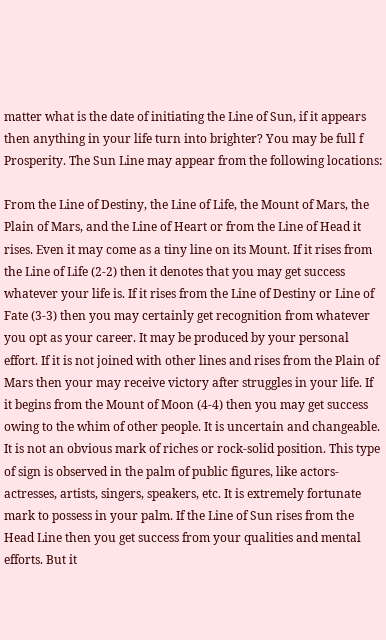matter what is the date of initiating the Line of Sun, if it appears then anything in your life turn into brighter? You may be full f Prosperity. The Sun Line may appear from the following locations:

From the Line of Destiny, the Line of Life, the Mount of Mars, the Plain of Mars, and the Line of Heart or from the Line of Head it rises. Even it may come as a tiny line on its Mount. If it rises from the Line of Life (2-2) then it denotes that you may get success whatever your life is. If it rises from the Line of Destiny or Line of Fate (3-3) then you may certainly get recognition from whatever you opt as your career. It may be produced by your personal effort. If it is not joined with other lines and rises from the Plain of Mars then your may receive victory after struggles in your life. If it begins from the Mount of Moon (4-4) then you may get success owing to the whim of other people. It is uncertain and changeable. It is not an obvious mark of riches or rock-solid position. This type of sign is observed in the palm of public figures, like actors-actresses, artists, singers, speakers, etc. It is extremely fortunate mark to possess in your palm. If the Line of Sun rises from the Head Line then you get success from your qualities and mental efforts. But it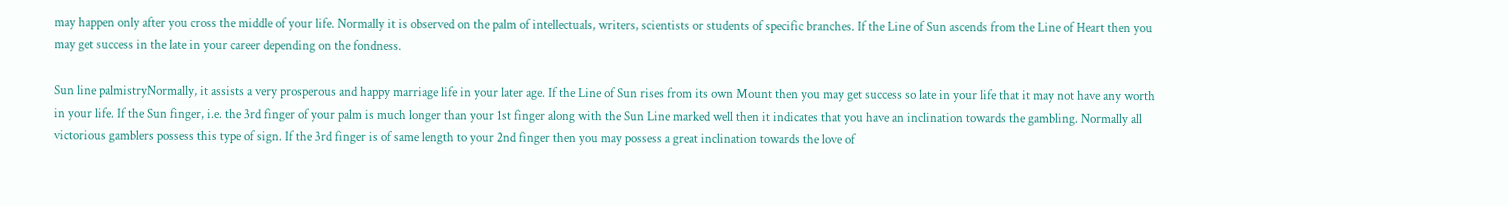may happen only after you cross the middle of your life. Normally it is observed on the palm of intellectuals, writers, scientists or students of specific branches. If the Line of Sun ascends from the Line of Heart then you may get success in the late in your career depending on the fondness.

Sun line palmistryNormally, it assists a very prosperous and happy marriage life in your later age. If the Line of Sun rises from its own Mount then you may get success so late in your life that it may not have any worth in your life. If the Sun finger, i.e. the 3rd finger of your palm is much longer than your 1st finger along with the Sun Line marked well then it indicates that you have an inclination towards the gambling. Normally all victorious gamblers possess this type of sign. If the 3rd finger is of same length to your 2nd finger then you may possess a great inclination towards the love of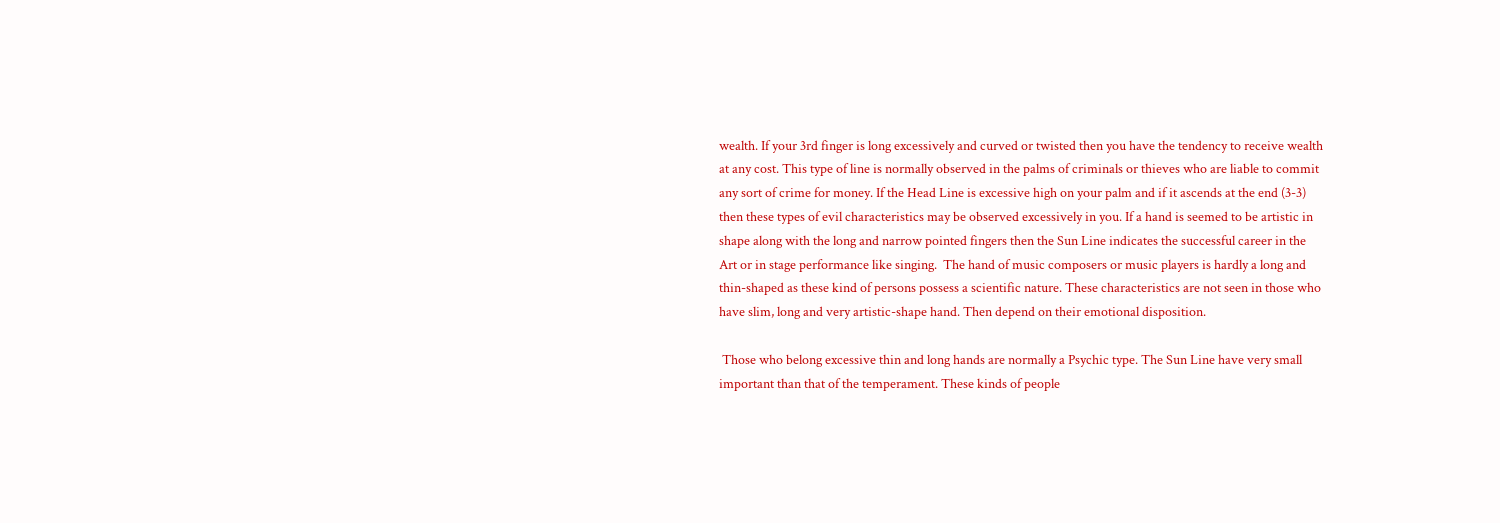wealth. If your 3rd finger is long excessively and curved or twisted then you have the tendency to receive wealth at any cost. This type of line is normally observed in the palms of criminals or thieves who are liable to commit any sort of crime for money. If the Head Line is excessive high on your palm and if it ascends at the end (3-3) then these types of evil characteristics may be observed excessively in you. If a hand is seemed to be artistic in shape along with the long and narrow pointed fingers then the Sun Line indicates the successful career in the Art or in stage performance like singing.  The hand of music composers or music players is hardly a long and thin-shaped as these kind of persons possess a scientific nature. These characteristics are not seen in those who have slim, long and very artistic-shape hand. Then depend on their emotional disposition.

 Those who belong excessive thin and long hands are normally a Psychic type. The Sun Line have very small important than that of the temperament. These kinds of people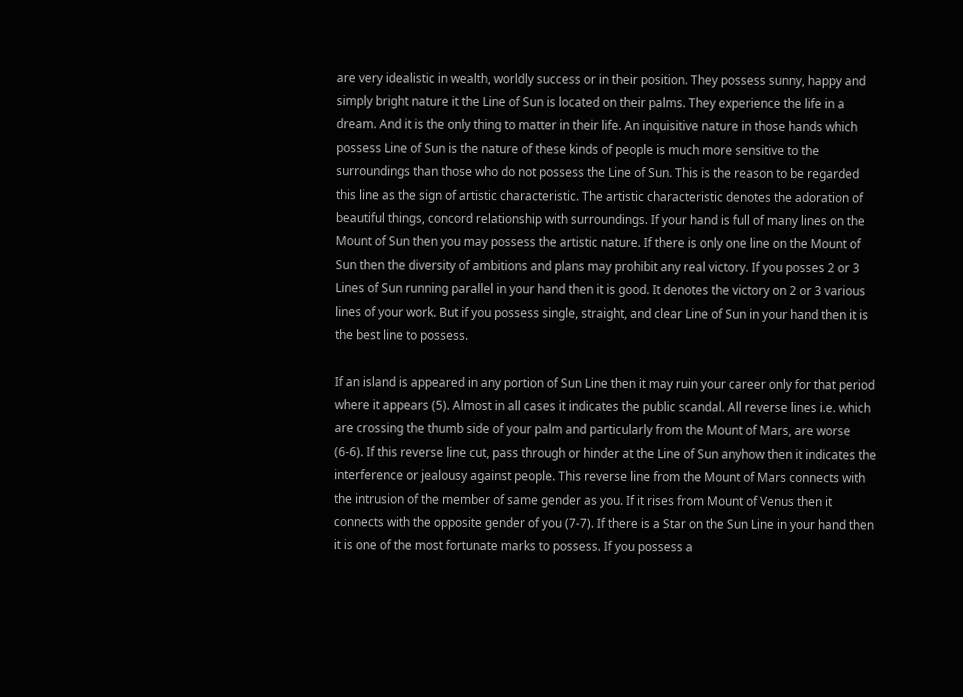are very idealistic in wealth, worldly success or in their position. They possess sunny, happy and simply bright nature it the Line of Sun is located on their palms. They experience the life in a dream. And it is the only thing to matter in their life. An inquisitive nature in those hands which possess Line of Sun is the nature of these kinds of people is much more sensitive to the surroundings than those who do not possess the Line of Sun. This is the reason to be regarded this line as the sign of artistic characteristic. The artistic characteristic denotes the adoration of beautiful things, concord relationship with surroundings. If your hand is full of many lines on the Mount of Sun then you may possess the artistic nature. If there is only one line on the Mount of Sun then the diversity of ambitions and plans may prohibit any real victory. If you posses 2 or 3 Lines of Sun running parallel in your hand then it is good. It denotes the victory on 2 or 3 various lines of your work. But if you possess single, straight, and clear Line of Sun in your hand then it is the best line to possess.

If an island is appeared in any portion of Sun Line then it may ruin your career only for that period where it appears (5). Almost in all cases it indicates the public scandal. All reverse lines i.e. which are crossing the thumb side of your palm and particularly from the Mount of Mars, are worse (6-6). If this reverse line cut, pass through or hinder at the Line of Sun anyhow then it indicates the interference or jealousy against people. This reverse line from the Mount of Mars connects with the intrusion of the member of same gender as you. If it rises from Mount of Venus then it connects with the opposite gender of you (7-7). If there is a Star on the Sun Line in your hand then it is one of the most fortunate marks to possess. If you possess a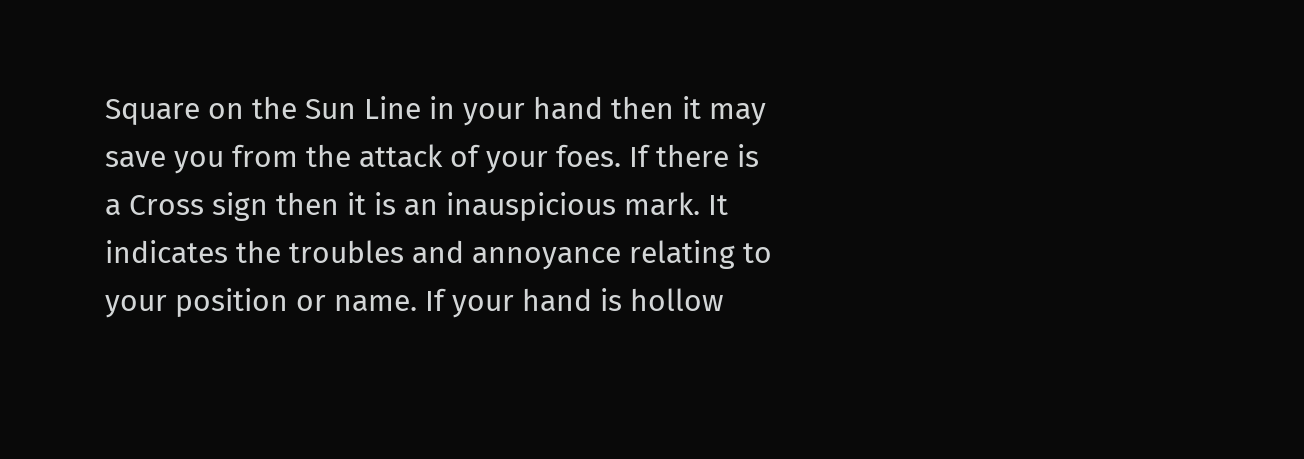Square on the Sun Line in your hand then it may save you from the attack of your foes. If there is a Cross sign then it is an inauspicious mark. It indicates the troubles and annoyance relating to your position or name. If your hand is hollow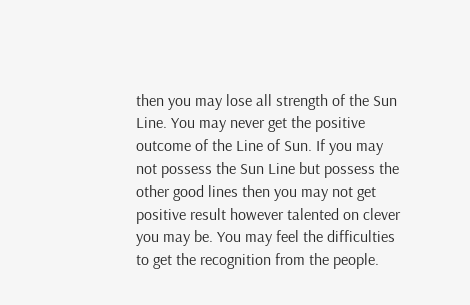then you may lose all strength of the Sun Line. You may never get the positive outcome of the Line of Sun. If you may not possess the Sun Line but possess the other good lines then you may not get positive result however talented on clever you may be. You may feel the difficulties to get the recognition from the people.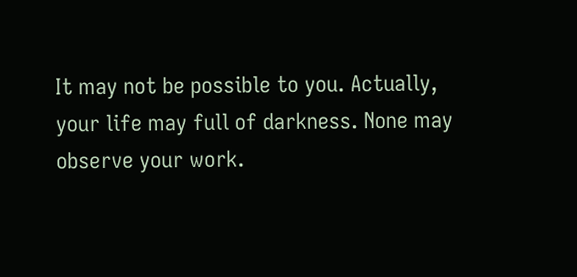It may not be possible to you. Actually, your life may full of darkness. None may observe your work.